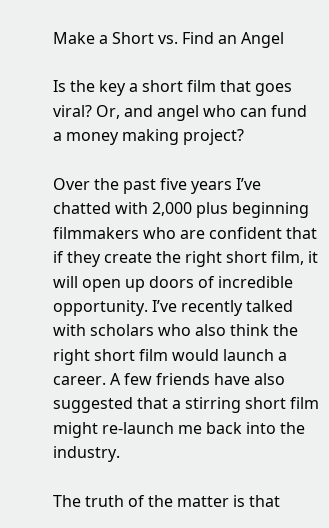Make a Short vs. Find an Angel

Is the key a short film that goes viral? Or, and angel who can fund a money making project?

Over the past five years I’ve chatted with 2,000 plus beginning filmmakers who are confident that if they create the right short film, it will open up doors of incredible opportunity. I’ve recently talked with scholars who also think the right short film would launch a career. A few friends have also suggested that a stirring short film might re-launch me back into the industry.

The truth of the matter is that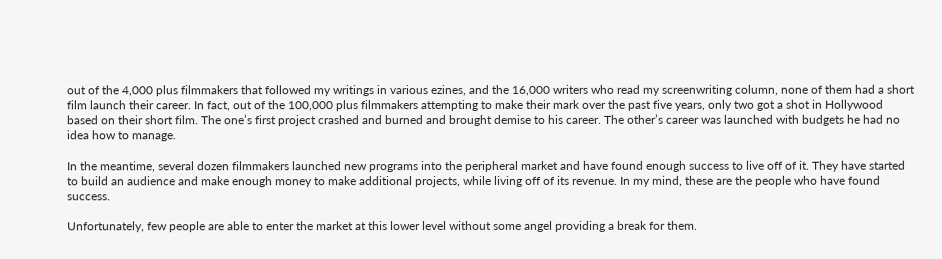out of the 4,000 plus filmmakers that followed my writings in various ezines, and the 16,000 writers who read my screenwriting column, none of them had a short film launch their career. In fact, out of the 100,000 plus filmmakers attempting to make their mark over the past five years, only two got a shot in Hollywood based on their short film. The one’s first project crashed and burned and brought demise to his career. The other’s career was launched with budgets he had no idea how to manage.

In the meantime, several dozen filmmakers launched new programs into the peripheral market and have found enough success to live off of it. They have started to build an audience and make enough money to make additional projects, while living off of its revenue. In my mind, these are the people who have found success.

Unfortunately, few people are able to enter the market at this lower level without some angel providing a break for them.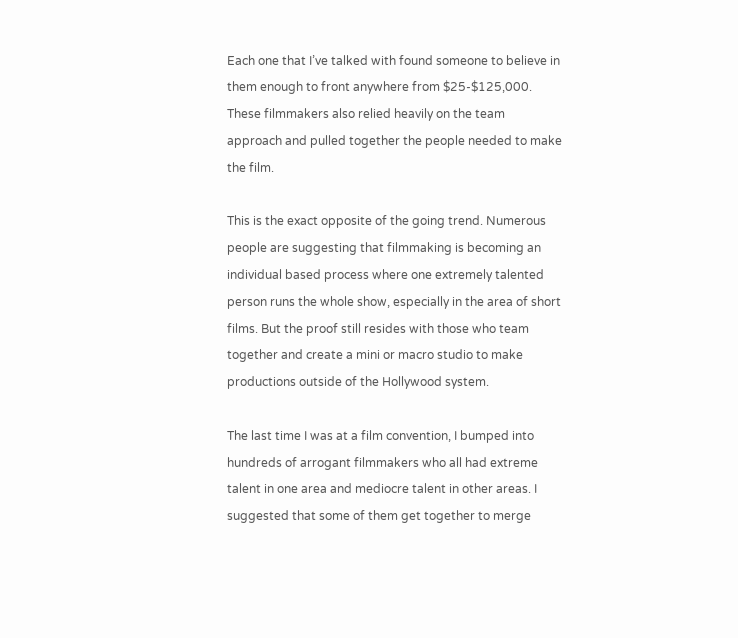Each one that I’ve talked with found someone to believe in them enough to front anywhere from $25-$125,000. These filmmakers also relied heavily on the team approach and pulled together the people needed to make the film.

This is the exact opposite of the going trend. Numerous people are suggesting that filmmaking is becoming an individual based process where one extremely talented person runs the whole show, especially in the area of short films. But the proof still resides with those who team together and create a mini or macro studio to make productions outside of the Hollywood system.

The last time I was at a film convention, I bumped into hundreds of arrogant filmmakers who all had extreme talent in one area and mediocre talent in other areas. I suggested that some of them get together to merge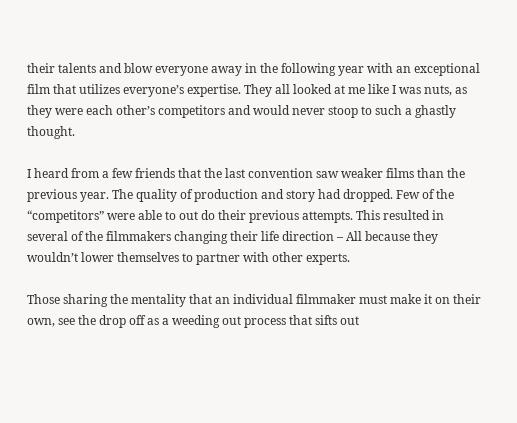their talents and blow everyone away in the following year with an exceptional film that utilizes everyone’s expertise. They all looked at me like I was nuts, as they were each other’s competitors and would never stoop to such a ghastly thought.

I heard from a few friends that the last convention saw weaker films than the previous year. The quality of production and story had dropped. Few of the “competitors” were able to out do their previous attempts. This resulted in several of the filmmakers changing their life direction – All because they wouldn’t lower themselves to partner with other experts.

Those sharing the mentality that an individual filmmaker must make it on their own, see the drop off as a weeding out process that sifts out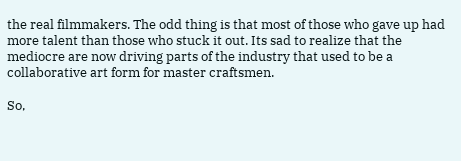the real filmmakers. The odd thing is that most of those who gave up had more talent than those who stuck it out. Its sad to realize that the mediocre are now driving parts of the industry that used to be a collaborative art form for master craftsmen.

So,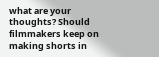what are your thoughts? Should filmmakers keep on making shorts in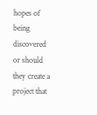hopes of being discovered or should they create a project that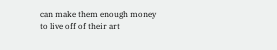can make them enough money to live off of their art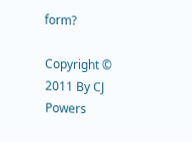form?

Copyright © 2011 By CJ Powers